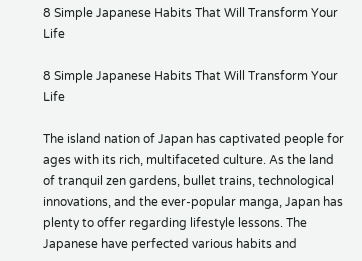8 Simple Japanese Habits That Will Transform Your Life

8 Simple Japanese Habits That Will Transform Your Life

The island nation of Japan has captivated people for ages with its rich, multifaceted culture. As the land of tranquil zen gardens, bullet trains, technological innovations, and the ever-popular manga, Japan has plenty to offer regarding lifestyle lessons. The Japanese have perfected various habits and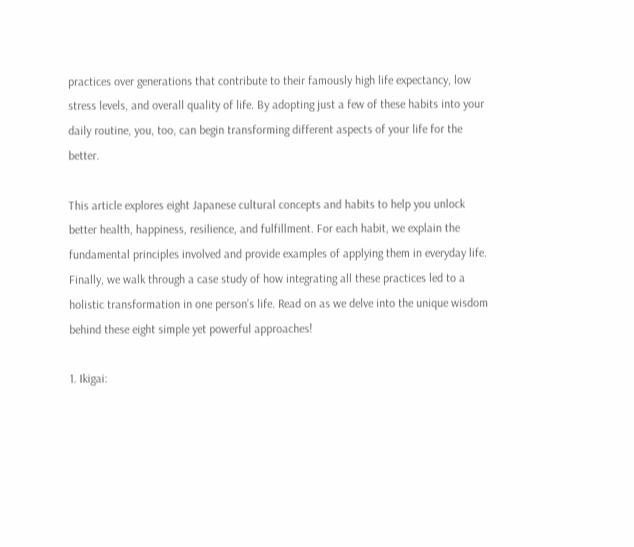practices over generations that contribute to their famously high life expectancy, low stress levels, and overall quality of life. By adopting just a few of these habits into your daily routine, you, too, can begin transforming different aspects of your life for the better.

This article explores eight Japanese cultural concepts and habits to help you unlock better health, happiness, resilience, and fulfillment. For each habit, we explain the fundamental principles involved and provide examples of applying them in everyday life. Finally, we walk through a case study of how integrating all these practices led to a holistic transformation in one person’s life. Read on as we delve into the unique wisdom behind these eight simple yet powerful approaches!

1. Ikigai: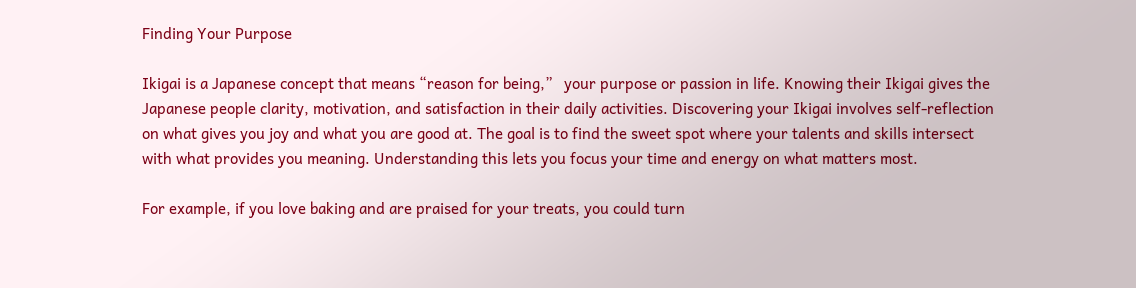Finding Your Purpose

Ikigai is a Japanese concept that means “reason for being,”   your purpose or passion in life. Knowing their Ikigai gives the Japanese people clarity, motivation, and satisfaction in their daily activities. Discovering your Ikigai involves self-reflection on what gives you joy and what you are good at. The goal is to find the sweet spot where your talents and skills intersect with what provides you meaning. Understanding this lets you focus your time and energy on what matters most.

For example, if you love baking and are praised for your treats, you could turn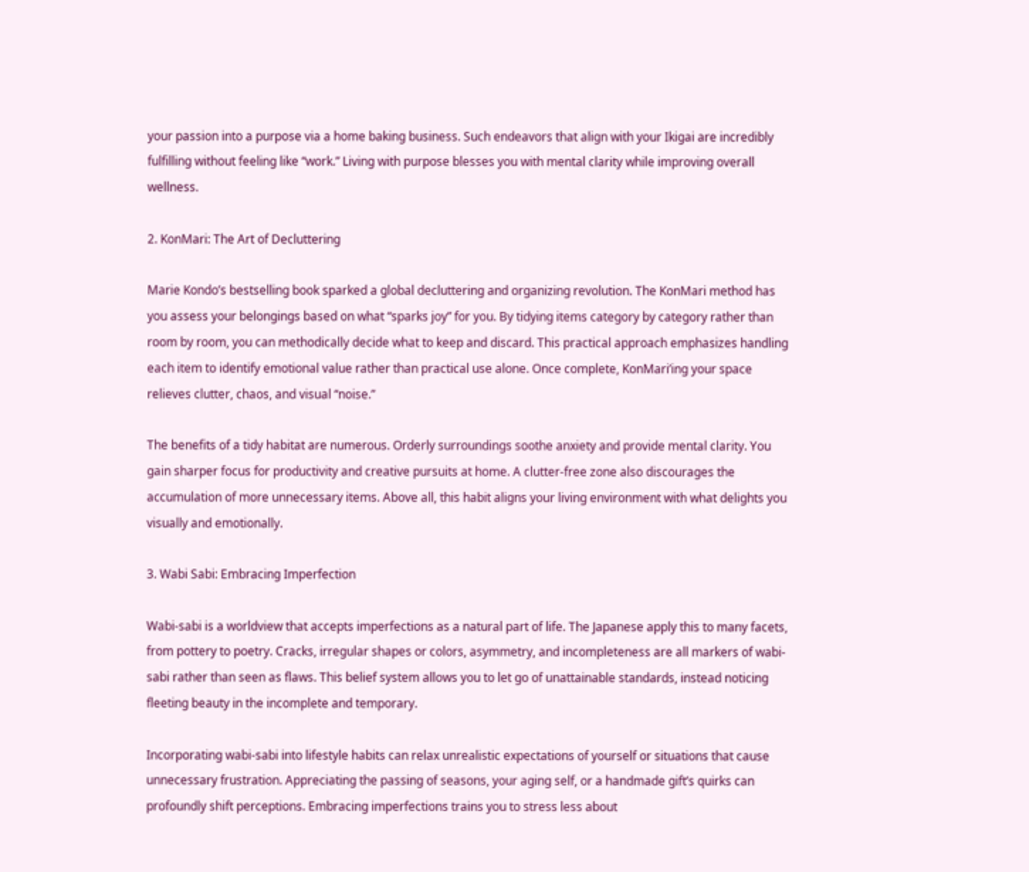your passion into a purpose via a home baking business. Such endeavors that align with your Ikigai are incredibly fulfilling without feeling like “work.” Living with purpose blesses you with mental clarity while improving overall wellness.

2. KonMari: The Art of Decluttering

Marie Kondo’s bestselling book sparked a global decluttering and organizing revolution. The KonMari method has you assess your belongings based on what “sparks joy” for you. By tidying items category by category rather than room by room, you can methodically decide what to keep and discard. This practical approach emphasizes handling each item to identify emotional value rather than practical use alone. Once complete, KonMari’ing your space relieves clutter, chaos, and visual “noise.”

The benefits of a tidy habitat are numerous. Orderly surroundings soothe anxiety and provide mental clarity. You gain sharper focus for productivity and creative pursuits at home. A clutter-free zone also discourages the accumulation of more unnecessary items. Above all, this habit aligns your living environment with what delights you visually and emotionally.

3. Wabi Sabi: Embracing Imperfection

Wabi-sabi is a worldview that accepts imperfections as a natural part of life. The Japanese apply this to many facets, from pottery to poetry. Cracks, irregular shapes or colors, asymmetry, and incompleteness are all markers of wabi-sabi rather than seen as flaws. This belief system allows you to let go of unattainable standards, instead noticing fleeting beauty in the incomplete and temporary.

Incorporating wabi-sabi into lifestyle habits can relax unrealistic expectations of yourself or situations that cause unnecessary frustration. Appreciating the passing of seasons, your aging self, or a handmade gift’s quirks can profoundly shift perceptions. Embracing imperfections trains you to stress less about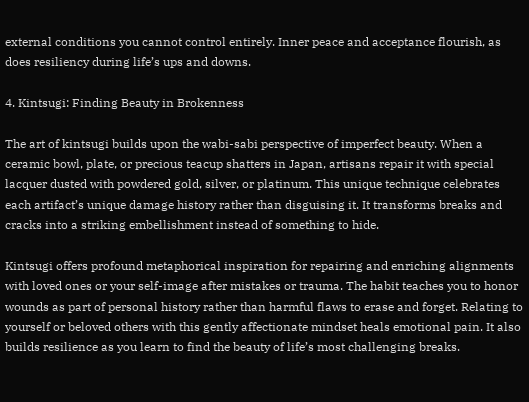external conditions you cannot control entirely. Inner peace and acceptance flourish, as does resiliency during life’s ups and downs.

4. Kintsugi: Finding Beauty in Brokenness

The art of kintsugi builds upon the wabi-sabi perspective of imperfect beauty. When a ceramic bowl, plate, or precious teacup shatters in Japan, artisans repair it with special lacquer dusted with powdered gold, silver, or platinum. This unique technique celebrates each artifact’s unique damage history rather than disguising it. It transforms breaks and cracks into a striking embellishment instead of something to hide.

Kintsugi offers profound metaphorical inspiration for repairing and enriching alignments with loved ones or your self-image after mistakes or trauma. The habit teaches you to honor wounds as part of personal history rather than harmful flaws to erase and forget. Relating to yourself or beloved others with this gently affectionate mindset heals emotional pain. It also builds resilience as you learn to find the beauty of life’s most challenging breaks.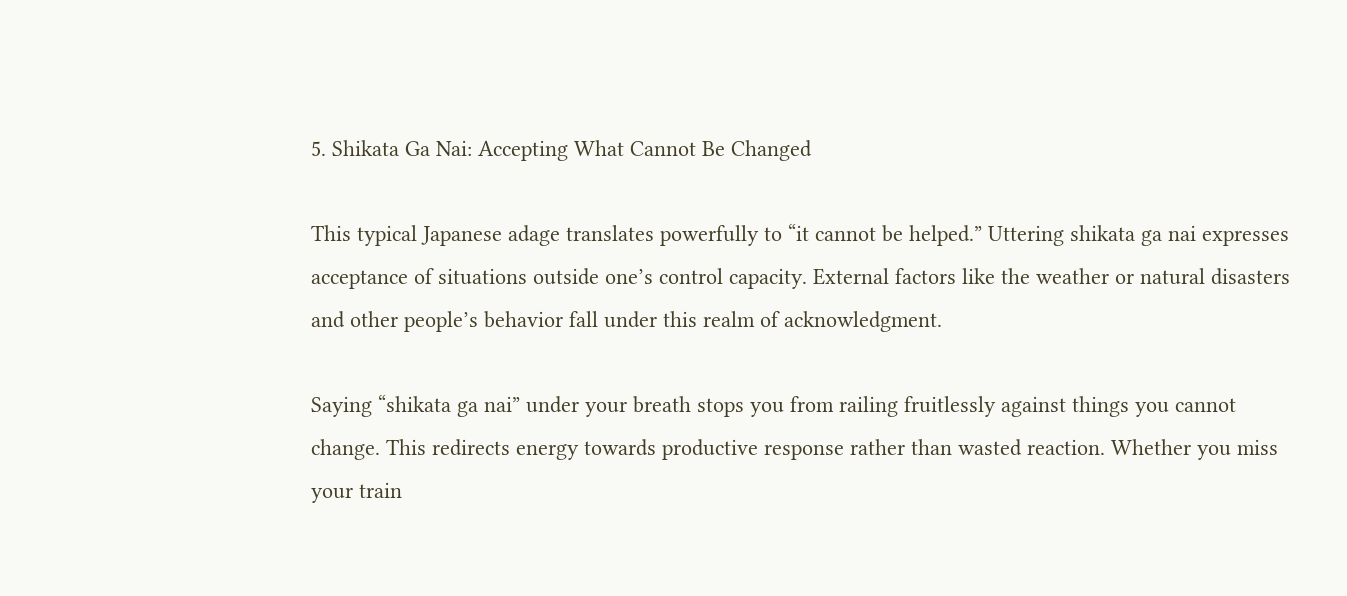5. Shikata Ga Nai: Accepting What Cannot Be Changed

This typical Japanese adage translates powerfully to “it cannot be helped.” Uttering shikata ga nai expresses acceptance of situations outside one’s control capacity. External factors like the weather or natural disasters and other people’s behavior fall under this realm of acknowledgment.

Saying “shikata ga nai” under your breath stops you from railing fruitlessly against things you cannot change. This redirects energy towards productive response rather than wasted reaction. Whether you miss your train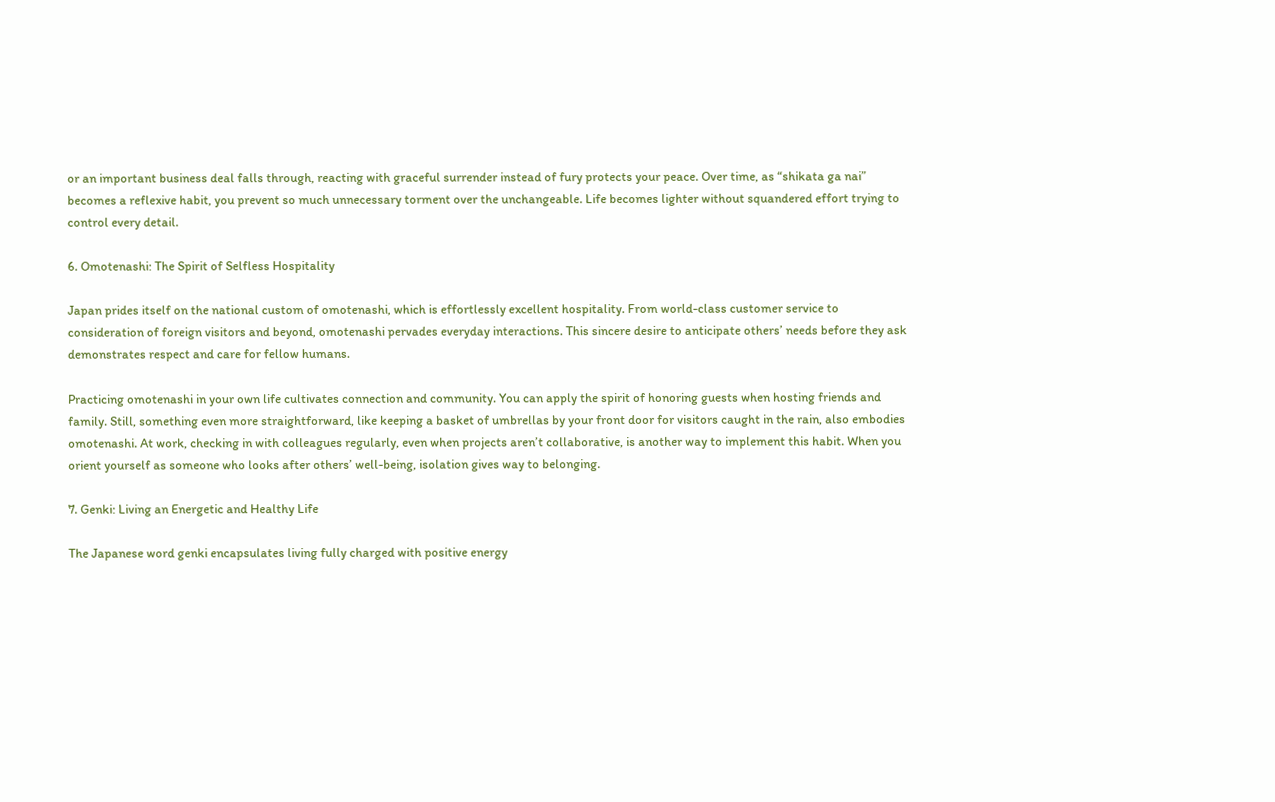or an important business deal falls through, reacting with graceful surrender instead of fury protects your peace. Over time, as “shikata ga nai” becomes a reflexive habit, you prevent so much unnecessary torment over the unchangeable. Life becomes lighter without squandered effort trying to control every detail.

6. Omotenashi: The Spirit of Selfless Hospitality

Japan prides itself on the national custom of omotenashi, which is effortlessly excellent hospitality. From world-class customer service to consideration of foreign visitors and beyond, omotenashi pervades everyday interactions. This sincere desire to anticipate others’ needs before they ask demonstrates respect and care for fellow humans.

Practicing omotenashi in your own life cultivates connection and community. You can apply the spirit of honoring guests when hosting friends and family. Still, something even more straightforward, like keeping a basket of umbrellas by your front door for visitors caught in the rain, also embodies omotenashi. At work, checking in with colleagues regularly, even when projects aren’t collaborative, is another way to implement this habit. When you orient yourself as someone who looks after others’ well-being, isolation gives way to belonging.

7. Genki: Living an Energetic and Healthy Life

The Japanese word genki encapsulates living fully charged with positive energy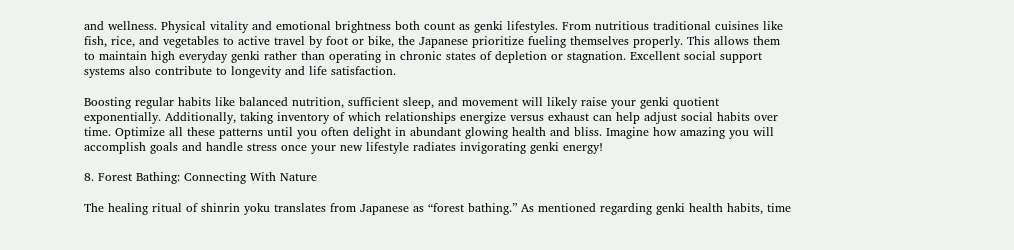and wellness. Physical vitality and emotional brightness both count as genki lifestyles. From nutritious traditional cuisines like fish, rice, and vegetables to active travel by foot or bike, the Japanese prioritize fueling themselves properly. This allows them to maintain high everyday genki rather than operating in chronic states of depletion or stagnation. Excellent social support systems also contribute to longevity and life satisfaction.

Boosting regular habits like balanced nutrition, sufficient sleep, and movement will likely raise your genki quotient exponentially. Additionally, taking inventory of which relationships energize versus exhaust can help adjust social habits over time. Optimize all these patterns until you often delight in abundant glowing health and bliss. Imagine how amazing you will accomplish goals and handle stress once your new lifestyle radiates invigorating genki energy!

8. Forest Bathing: Connecting With Nature

The healing ritual of shinrin yoku translates from Japanese as “forest bathing.” As mentioned regarding genki health habits, time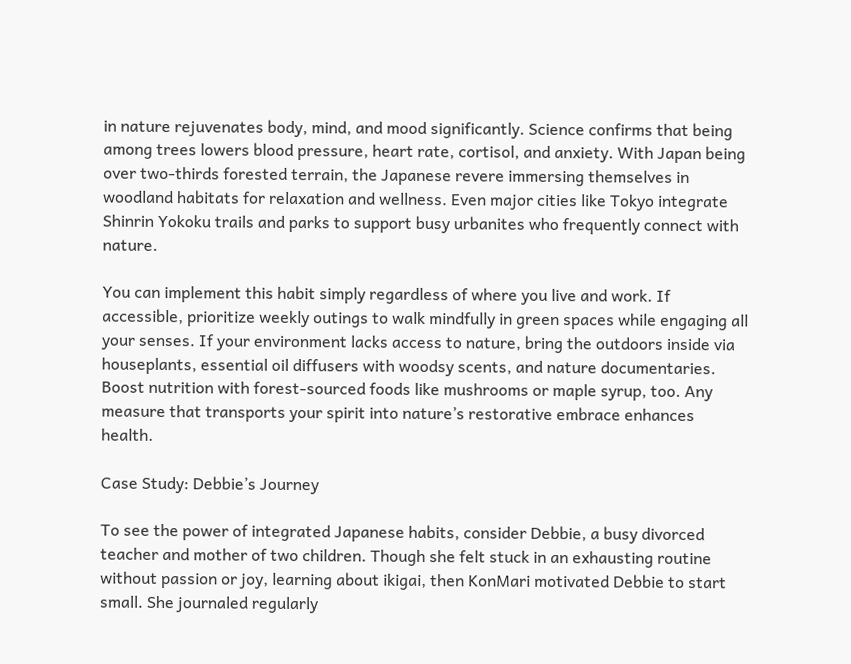in nature rejuvenates body, mind, and mood significantly. Science confirms that being among trees lowers blood pressure, heart rate, cortisol, and anxiety. With Japan being over two-thirds forested terrain, the Japanese revere immersing themselves in woodland habitats for relaxation and wellness. Even major cities like Tokyo integrate Shinrin Yokoku trails and parks to support busy urbanites who frequently connect with nature.

You can implement this habit simply regardless of where you live and work. If accessible, prioritize weekly outings to walk mindfully in green spaces while engaging all your senses. If your environment lacks access to nature, bring the outdoors inside via houseplants, essential oil diffusers with woodsy scents, and nature documentaries. Boost nutrition with forest-sourced foods like mushrooms or maple syrup, too. Any measure that transports your spirit into nature’s restorative embrace enhances health.

Case Study: Debbie’s Journey

To see the power of integrated Japanese habits, consider Debbie, a busy divorced teacher and mother of two children. Though she felt stuck in an exhausting routine without passion or joy, learning about ikigai, then KonMari motivated Debbie to start small. She journaled regularly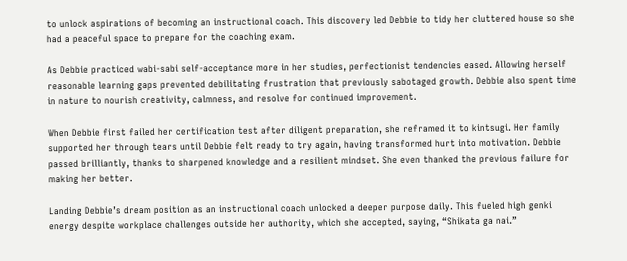to unlock aspirations of becoming an instructional coach. This discovery led Debbie to tidy her cluttered house so she had a peaceful space to prepare for the coaching exam.

As Debbie practiced wabi-sabi self-acceptance more in her studies, perfectionist tendencies eased. Allowing herself reasonable learning gaps prevented debilitating frustration that previously sabotaged growth. Debbie also spent time in nature to nourish creativity, calmness, and resolve for continued improvement.

When Debbie first failed her certification test after diligent preparation, she reframed it to kintsugi. Her family supported her through tears until Debbie felt ready to try again, having transformed hurt into motivation. Debbie passed brilliantly, thanks to sharpened knowledge and a resilient mindset. She even thanked the previous failure for making her better.

Landing Debbie’s dream position as an instructional coach unlocked a deeper purpose daily. This fueled high genki energy despite workplace challenges outside her authority, which she accepted, saying, “Shikata ga nai.”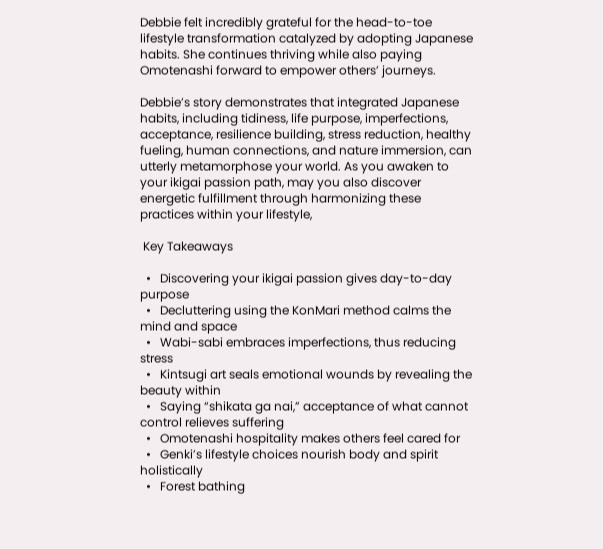Debbie felt incredibly grateful for the head-to-toe lifestyle transformation catalyzed by adopting Japanese habits. She continues thriving while also paying Omotenashi forward to empower others’ journeys.

Debbie’s story demonstrates that integrated Japanese habits, including tidiness, life purpose, imperfections, acceptance, resilience building, stress reduction, healthy fueling, human connections, and nature immersion, can utterly metamorphose your world. As you awaken to your ikigai passion path, may you also discover energetic fulfillment through harmonizing these practices within your lifestyle,

 Key Takeaways

  •   Discovering your ikigai passion gives day-to-day purpose
  •   Decluttering using the KonMari method calms the mind and space
  •   Wabi-sabi embraces imperfections, thus reducing stress
  •   Kintsugi art seals emotional wounds by revealing the beauty within
  •   Saying “shikata ga nai,” acceptance of what cannot control relieves suffering
  •   Omotenashi hospitality makes others feel cared for
  •   Genki’s lifestyle choices nourish body and spirit holistically
  •   Forest bathing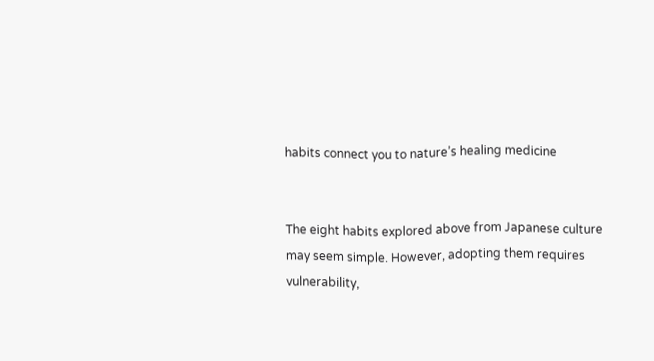habits connect you to nature’s healing medicine


The eight habits explored above from Japanese culture may seem simple. However, adopting them requires vulnerability,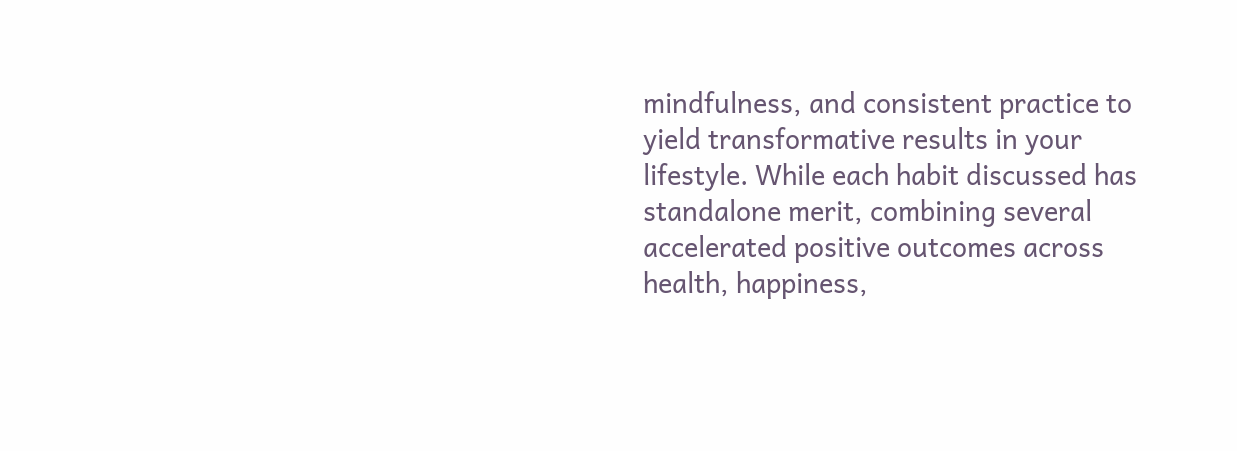mindfulness, and consistent practice to yield transformative results in your lifestyle. While each habit discussed has standalone merit, combining several accelerated positive outcomes across health, happiness,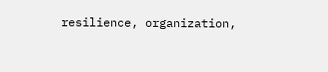resilience, organization,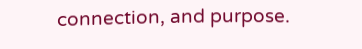connection, and purpose.